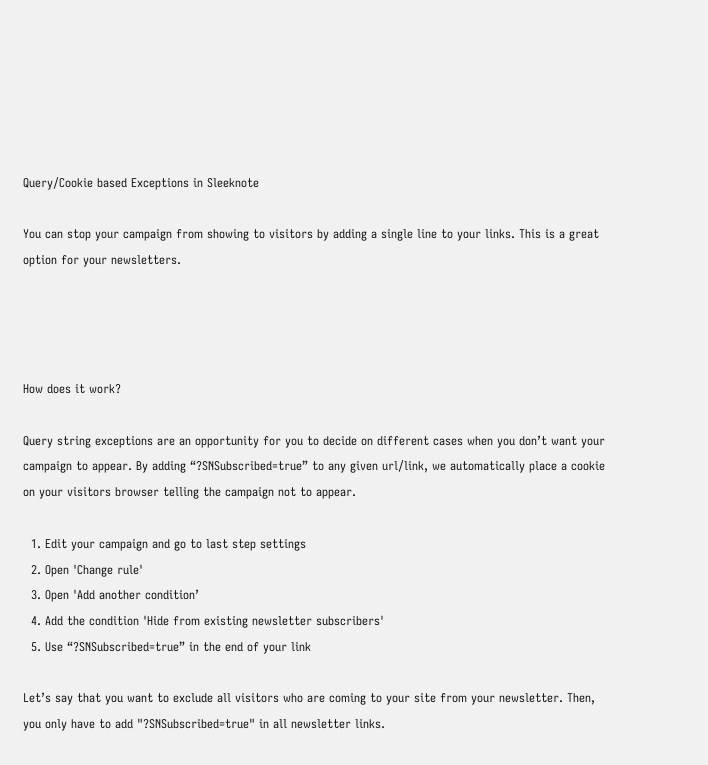Query/Cookie based Exceptions in Sleeknote

You can stop your campaign from showing to visitors by adding a single line to your links. This is a great option for your newsletters.




How does it work?

Query string exceptions are an opportunity for you to decide on different cases when you don’t want your campaign to appear. By adding “?SNSubscribed=true” to any given url/link, we automatically place a cookie on your visitors browser telling the campaign not to appear.

  1. Edit your campaign and go to last step settings
  2. Open 'Change rule'
  3. Open 'Add another condition’
  4. Add the condition 'Hide from existing newsletter subscribers'
  5. Use “?SNSubscribed=true” in the end of your link

Let’s say that you want to exclude all visitors who are coming to your site from your newsletter. Then, you only have to add "?SNSubscribed=true" in all newsletter links.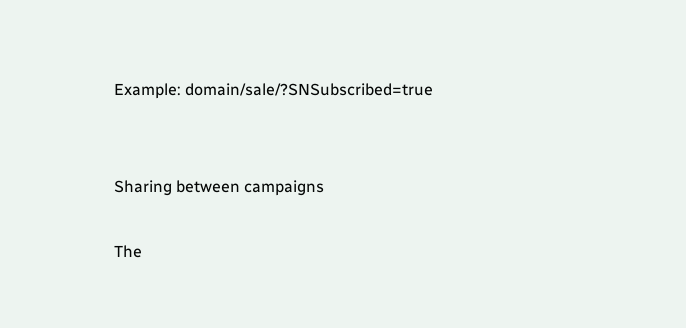Example: domain/sale/?SNSubscribed=true


Sharing between campaigns

The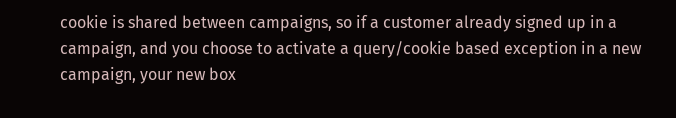cookie is shared between campaigns, so if a customer already signed up in a campaign, and you choose to activate a query/cookie based exception in a new campaign, your new box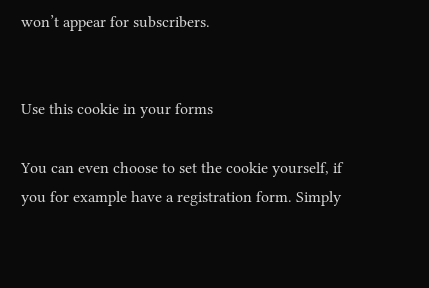won’t appear for subscribers.


Use this cookie in your forms

You can even choose to set the cookie yourself, if you for example have a registration form. Simply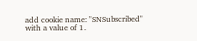add cookie name: "SNSubscribed" with a value of 1.